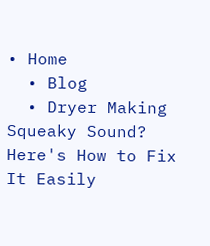• Home
  • Blog
  • Dryer Making Squeaky Sound? Here's How to Fix It Easily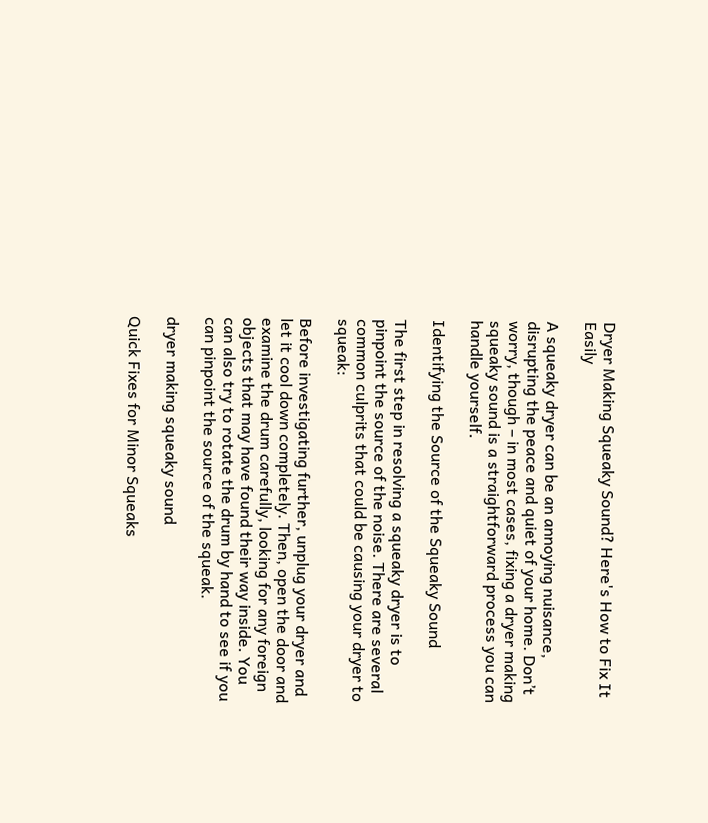Dryer Making Squeaky Sound? Here's How to Fix It Easily

A squeaky dryer can be an annoying nuisance, disrupting the peace and quiet of your home. Don’t worry, though – in most cases, fixing a dryer making squeaky sound is a straightforward process you can handle yourself.

Identifying the Source of the Squeaky Sound

The first step in resolving a squeaky dryer is to pinpoint the source of the noise. There are several common culprits that could be causing your dryer to squeak:

Before investigating further, unplug your dryer and let it cool down completely. Then, open the door and examine the drum carefully, looking for any foreign objects that may have found their way inside. You can also try to rotate the drum by hand to see if you can pinpoint the source of the squeak.

dryer making squeaky sound

Quick Fixes for Minor Squeaks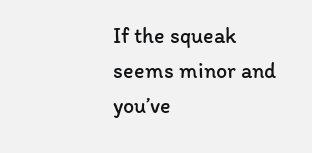If the squeak seems minor and you’ve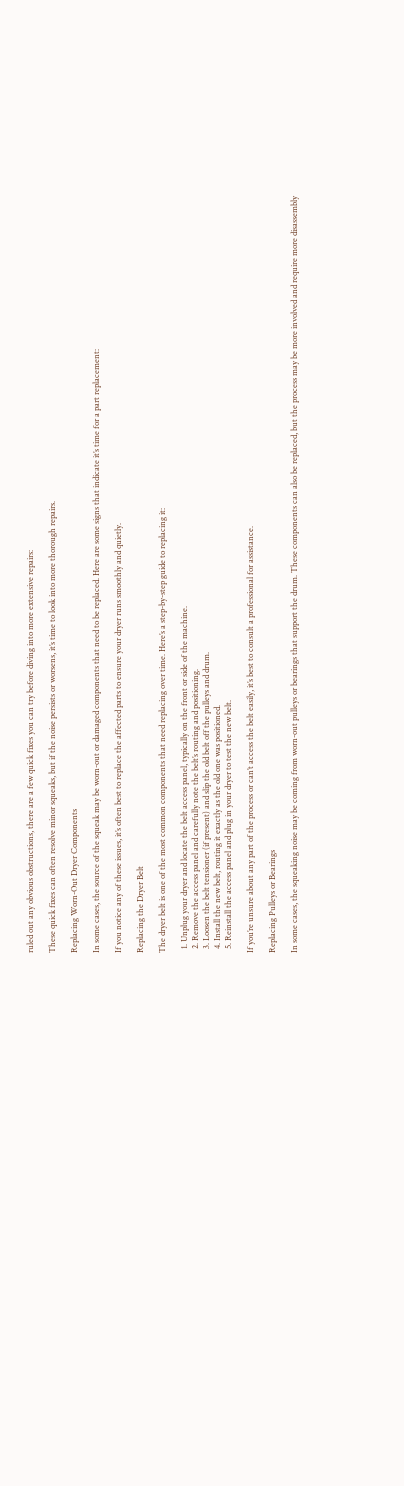ruled out any obvious obstructions, there are a few quick fixes you can try before diving into more extensive repairs:

These quick fixes can often resolve minor squeaks, but if the noise persists or worsens, it’s time to look into more thorough repairs.

Replacing Worn-Out Dryer Components

In some cases, the source of the squeak may be worn-out or damaged components that need to be replaced. Here are some signs that indicate it’s time for a part replacement:

If you notice any of these issues, it’s often best to replace the affected parts to ensure your dryer runs smoothly and quietly.

Replacing the Dryer Belt

The dryer belt is one of the most common components that need replacing over time. Here’s a step-by-step guide to replacing it:

  1. Unplug your dryer and locate the belt access panel, typically on the front or side of the machine.
  2. Remove the access panel and carefully note the belt’s routing and positioning.
  3. Loosen the belt tensioner (if present) and slip the old belt off the pulleys and drum.
  4. Install the new belt, routing it exactly as the old one was positioned.
  5. Reinstall the access panel and plug in your dryer to test the new belt.

If you’re unsure about any part of the process or can’t access the belt easily, it’s best to consult a professional for assistance.

Replacing Pulleys or Bearings

In some cases, the squeaking noise may be coming from worn-out pulleys or bearings that support the drum. These components can also be replaced, but the process may be more involved and require more disassembly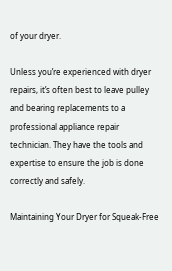of your dryer.

Unless you’re experienced with dryer repairs, it’s often best to leave pulley and bearing replacements to a professional appliance repair technician. They have the tools and expertise to ensure the job is done correctly and safely.

Maintaining Your Dryer for Squeak-Free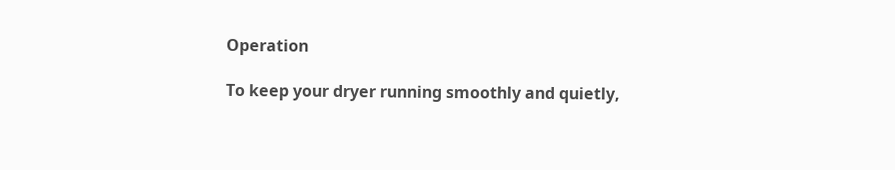Operation

To keep your dryer running smoothly and quietly,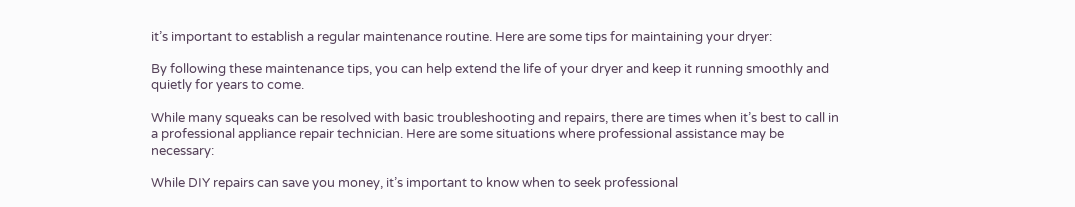it’s important to establish a regular maintenance routine. Here are some tips for maintaining your dryer:

By following these maintenance tips, you can help extend the life of your dryer and keep it running smoothly and quietly for years to come.

While many squeaks can be resolved with basic troubleshooting and repairs, there are times when it’s best to call in a professional appliance repair technician. Here are some situations where professional assistance may be necessary:

While DIY repairs can save you money, it’s important to know when to seek professional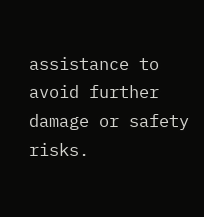assistance to avoid further damage or safety risks.